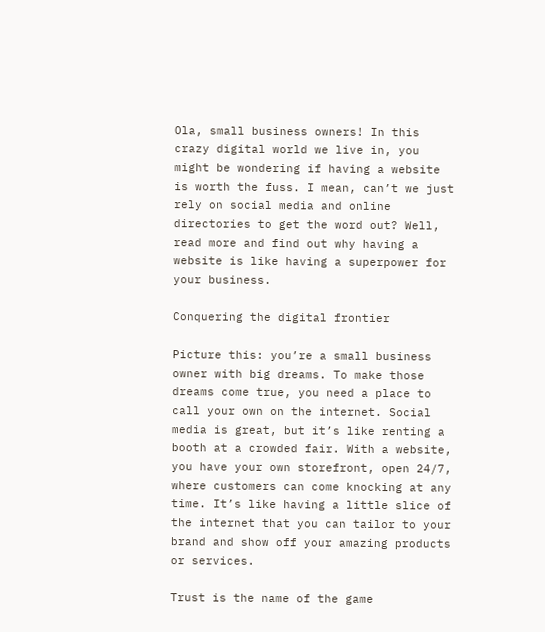Ola, small business owners! In this crazy digital world we live in, you might be wondering if having a website is worth the fuss. I mean, can’t we just rely on social media and online directories to get the word out? Well, read more and find out why having a website is like having a superpower for your business.

Conquering the digital frontier

Picture this: you’re a small business owner with big dreams. To make those dreams come true, you need a place to call your own on the internet. Social media is great, but it’s like renting a booth at a crowded fair. With a website, you have your own storefront, open 24/7, where customers can come knocking at any time. It’s like having a little slice of the internet that you can tailor to your brand and show off your amazing products or services.

Trust is the name of the game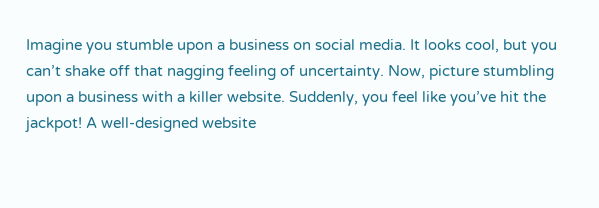Imagine you stumble upon a business on social media. It looks cool, but you can’t shake off that nagging feeling of uncertainty. Now, picture stumbling upon a business with a killer website. Suddenly, you feel like you’ve hit the jackpot! A well-designed website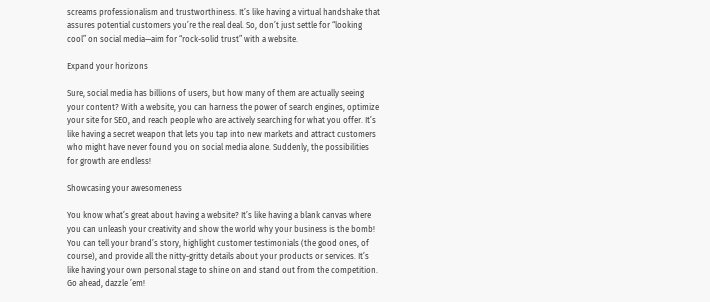screams professionalism and trustworthiness. It’s like having a virtual handshake that assures potential customers you’re the real deal. So, don’t just settle for “looking cool” on social media—aim for “rock-solid trust” with a website.

Expand your horizons

Sure, social media has billions of users, but how many of them are actually seeing your content? With a website, you can harness the power of search engines, optimize your site for SEO, and reach people who are actively searching for what you offer. It’s like having a secret weapon that lets you tap into new markets and attract customers who might have never found you on social media alone. Suddenly, the possibilities for growth are endless!

Showcasing your awesomeness

You know what’s great about having a website? It’s like having a blank canvas where you can unleash your creativity and show the world why your business is the bomb! You can tell your brand’s story, highlight customer testimonials (the good ones, of course), and provide all the nitty-gritty details about your products or services. It’s like having your own personal stage to shine on and stand out from the competition. Go ahead, dazzle ’em!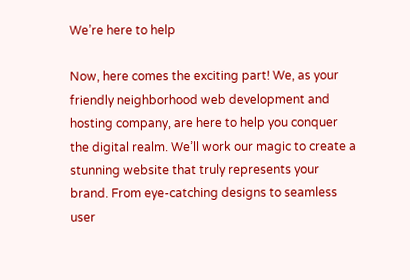We’re here to help

Now, here comes the exciting part! We, as your friendly neighborhood web development and hosting company, are here to help you conquer the digital realm. We’ll work our magic to create a stunning website that truly represents your brand. From eye-catching designs to seamless user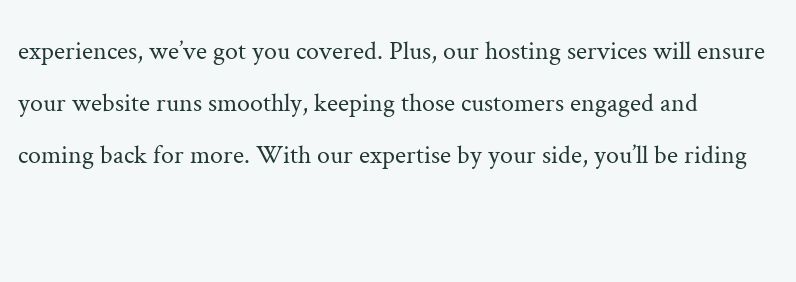experiences, we’ve got you covered. Plus, our hosting services will ensure your website runs smoothly, keeping those customers engaged and coming back for more. With our expertise by your side, you’ll be riding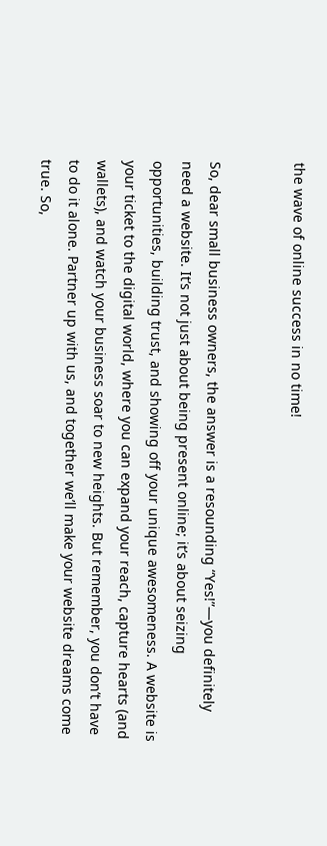the wave of online success in no time!


So, dear small business owners, the answer is a resounding “Yes!”—you definitely need a website. It’s not just about being present online; it’s about seizing opportunities, building trust, and showing off your unique awesomeness. A website is your ticket to the digital world, where you can expand your reach, capture hearts (and wallets), and watch your business soar to new heights. But remember, you don’t have to do it alone. Partner up with us, and together we’ll make your website dreams come true. So,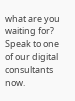what are you waiting for? Speak to one of our digital consultants now.